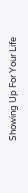Showing Up For Your Life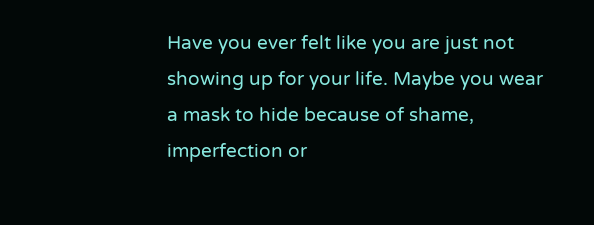Have you ever felt like you are just not showing up for your life. Maybe you wear a mask to hide because of shame, imperfection or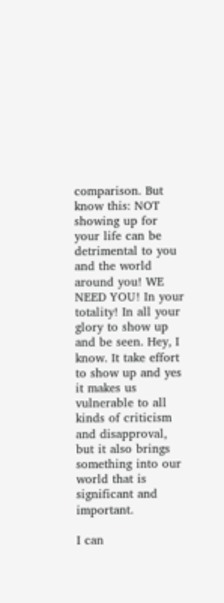comparison. But know this: NOT showing up for your life can be detrimental to you and the world around you! WE NEED YOU! In your totality! In all your glory to show up and be seen. Hey, I know. It take effort to show up and yes it makes us vulnerable to all kinds of criticism and disapproval, but it also brings something into our world that is significant and important.

I can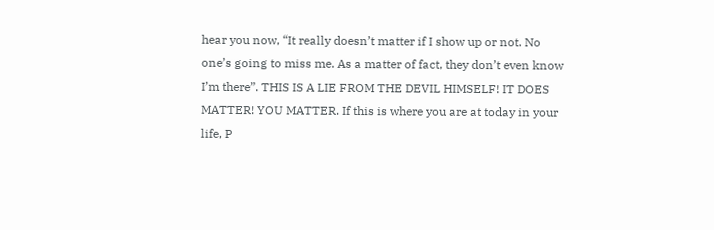hear you now, “It really doesn’t matter if I show up or not. No one’s going to miss me. As a matter of fact, they don’t even know I’m there”. THIS IS A LIE FROM THE DEVIL HIMSELF! IT DOES MATTER! YOU MATTER. If this is where you are at today in your life, P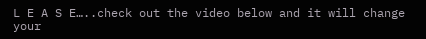L E A S E…..check out the video below and it will change your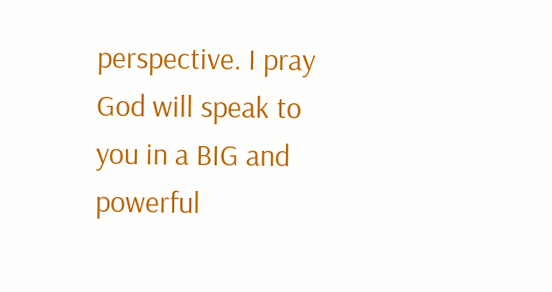perspective. I pray God will speak to you in a BIG and powerful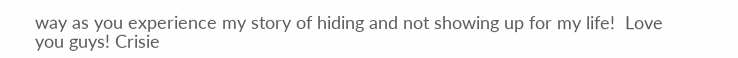way as you experience my story of hiding and not showing up for my life!  Love you guys! Crisie